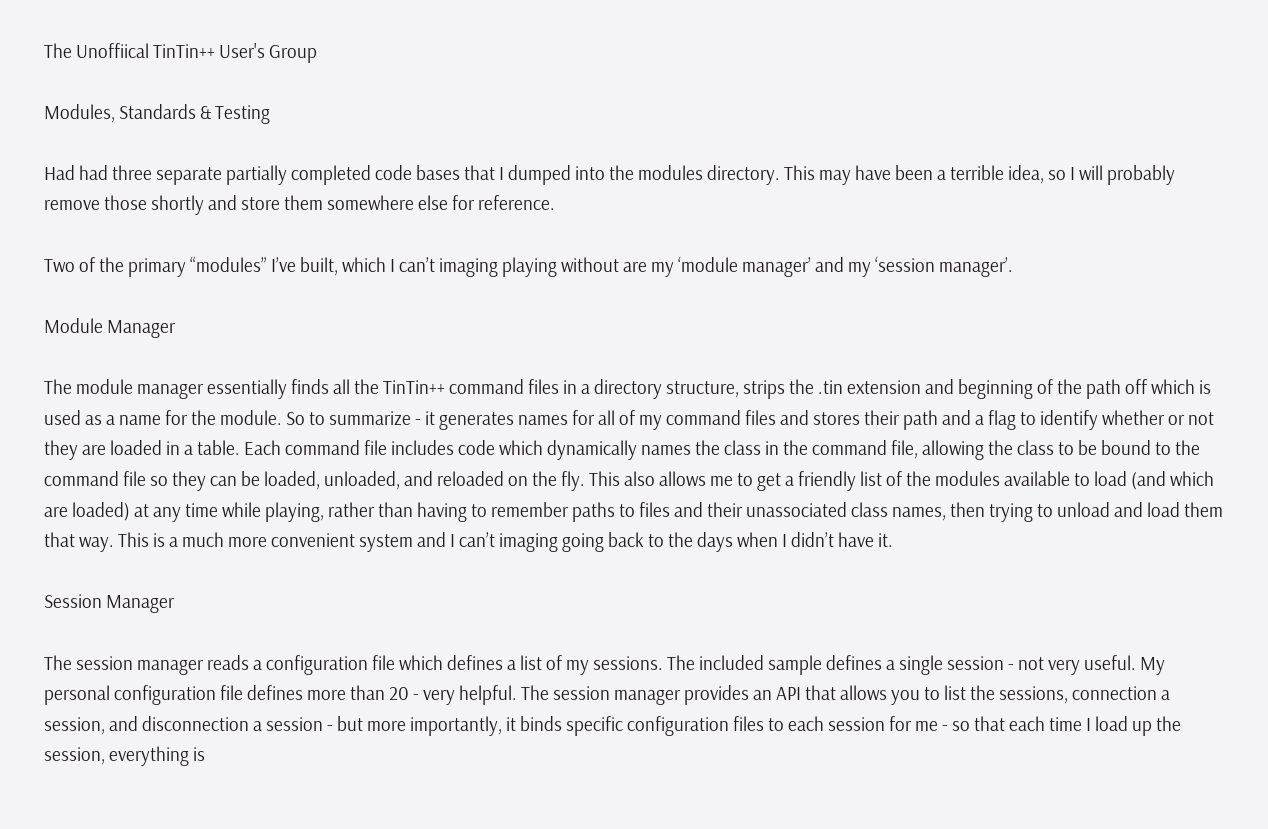The Unoffiical TinTin++ User's Group

Modules, Standards & Testing

Had had three separate partially completed code bases that I dumped into the modules directory. This may have been a terrible idea, so I will probably remove those shortly and store them somewhere else for reference.

Two of the primary “modules” I’ve built, which I can’t imaging playing without are my ‘module manager’ and my ‘session manager’.

Module Manager

The module manager essentially finds all the TinTin++ command files in a directory structure, strips the .tin extension and beginning of the path off which is used as a name for the module. So to summarize - it generates names for all of my command files and stores their path and a flag to identify whether or not they are loaded in a table. Each command file includes code which dynamically names the class in the command file, allowing the class to be bound to the command file so they can be loaded, unloaded, and reloaded on the fly. This also allows me to get a friendly list of the modules available to load (and which are loaded) at any time while playing, rather than having to remember paths to files and their unassociated class names, then trying to unload and load them that way. This is a much more convenient system and I can’t imaging going back to the days when I didn’t have it.

Session Manager

The session manager reads a configuration file which defines a list of my sessions. The included sample defines a single session - not very useful. My personal configuration file defines more than 20 - very helpful. The session manager provides an API that allows you to list the sessions, connection a session, and disconnection a session - but more importantly, it binds specific configuration files to each session for me - so that each time I load up the session, everything is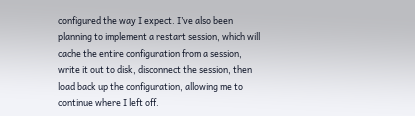configured the way I expect. I’ve also been planning to implement a restart session, which will cache the entire configuration from a session, write it out to disk, disconnect the session, then load back up the configuration, allowing me to continue where I left off.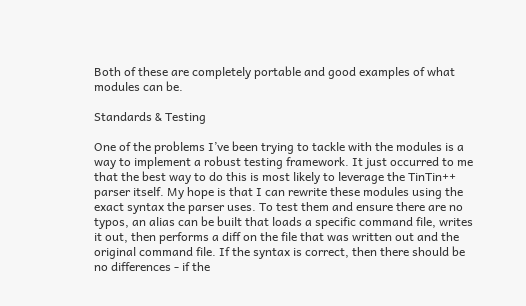Both of these are completely portable and good examples of what modules can be.

Standards & Testing

One of the problems I’ve been trying to tackle with the modules is a way to implement a robust testing framework. It just occurred to me that the best way to do this is most likely to leverage the TinTin++ parser itself. My hope is that I can rewrite these modules using the exact syntax the parser uses. To test them and ensure there are no typos, an alias can be built that loads a specific command file, writes it out, then performs a diff on the file that was written out and the original command file. If the syntax is correct, then there should be no differences - if the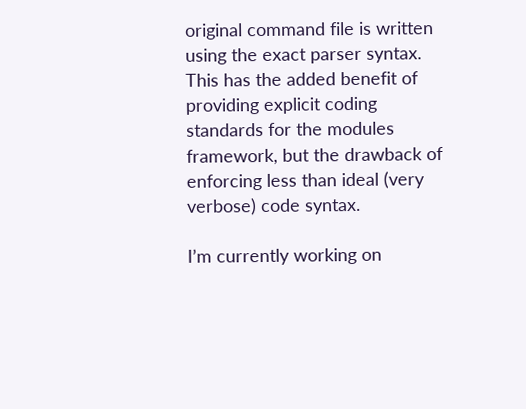original command file is written using the exact parser syntax. This has the added benefit of providing explicit coding standards for the modules framework, but the drawback of enforcing less than ideal (very verbose) code syntax.

I’m currently working on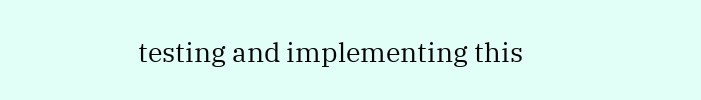testing and implementing this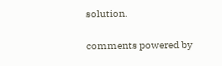solution.

comments powered by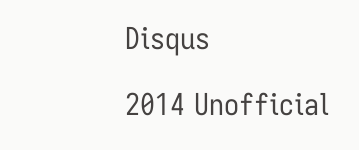Disqus

2014 Unofficial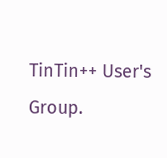TinTin++ User's Group.